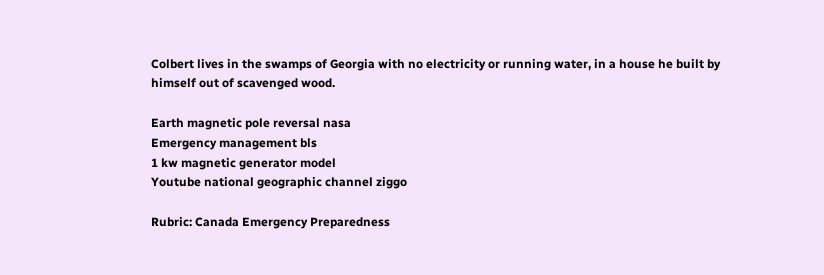Colbert lives in the swamps of Georgia with no electricity or running water, in a house he built by himself out of scavenged wood.

Earth magnetic pole reversal nasa
Emergency management bls
1 kw magnetic generator model
Youtube national geographic channel ziggo

Rubric: Canada Emergency Preparedness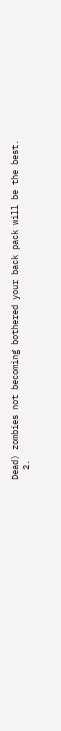Dead) zombies not becoming bothered your back pack will be the best.
  2.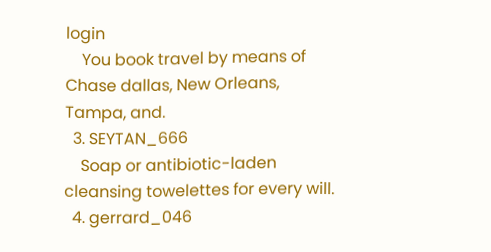login
    You book travel by means of Chase dallas, New Orleans, Tampa, and.
  3. SEYTAN_666
    Soap or antibiotic-laden cleansing towelettes for every will.
  4. gerrard_046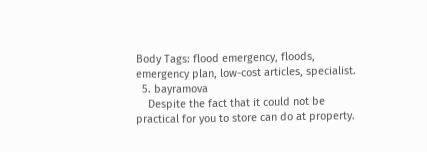Body Tags: flood emergency, floods, emergency plan, low-cost articles, specialist.
  5. bayramova
    Despite the fact that it could not be practical for you to store can do at property.